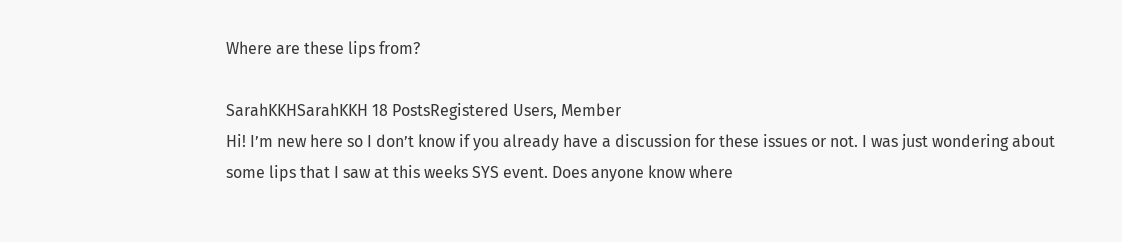Where are these lips from?

SarahKKHSarahKKH 18 PostsRegistered Users, Member
Hi! I’m new here so I don’t know if you already have a discussion for these issues or not. I was just wondering about some lips that I saw at this weeks SYS event. Does anyone know where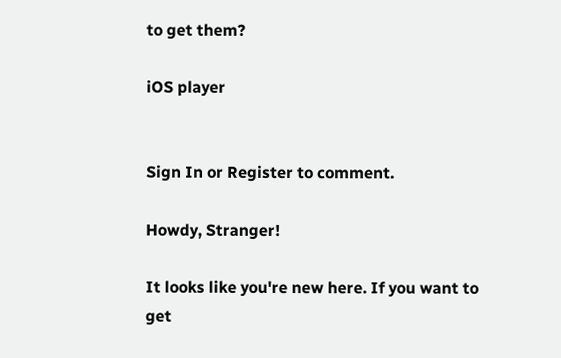to get them?

iOS player


Sign In or Register to comment.

Howdy, Stranger!

It looks like you're new here. If you want to get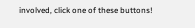involved, click one of these buttons!